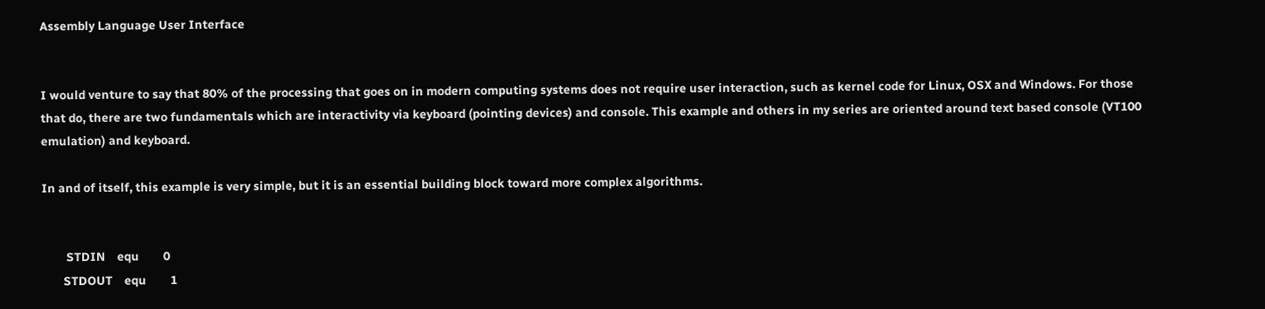Assembly Language User Interface


I would venture to say that 80% of the processing that goes on in modern computing systems does not require user interaction, such as kernel code for Linux, OSX and Windows. For those that do, there are two fundamentals which are interactivity via keyboard (pointing devices) and console. This example and others in my series are oriented around text based console (VT100 emulation) and keyboard.

In and of itself, this example is very simple, but it is an essential building block toward more complex algorithms.


        STDIN    equ        0
       STDOUT    equ        1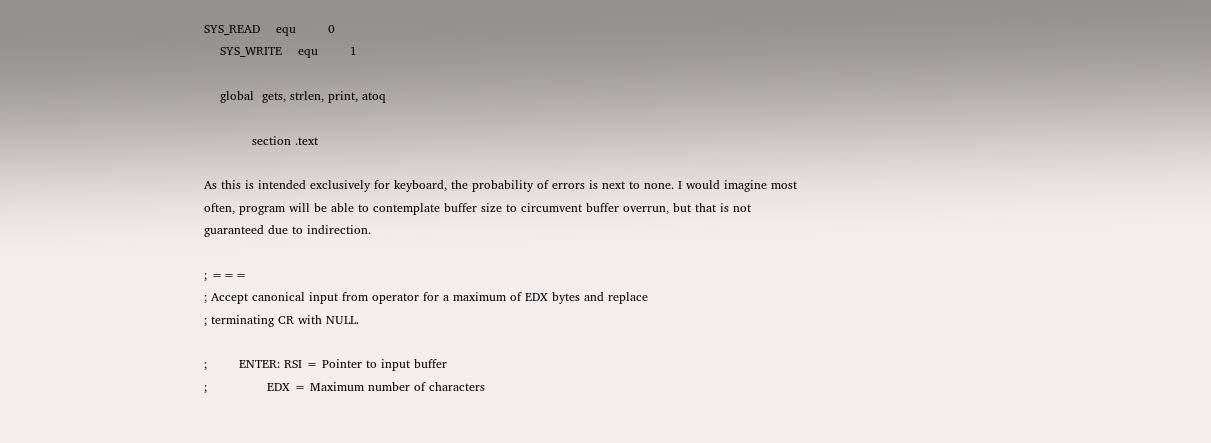SYS_READ    equ        0
    SYS_WRITE    equ        1

    global  gets, strlen, print, atoq

            section .text

As this is intended exclusively for keyboard, the probability of errors is next to none. I would imagine most often, program will be able to contemplate buffer size to circumvent buffer overrun, but that is not guaranteed due to indirection.

; ===
; Accept canonical input from operator for a maximum of EDX bytes and replace
; terminating CR with NULL.

;        ENTER: RSI = Pointer to input buffer
;               EDX = Maximum number of characters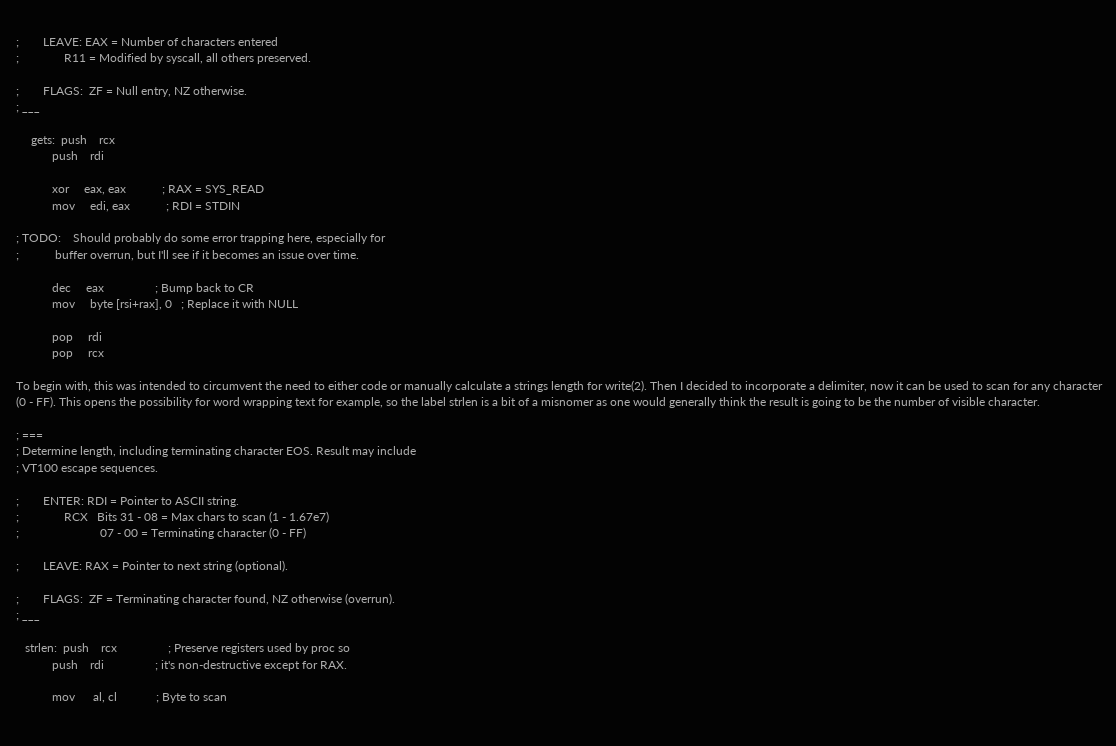;        LEAVE: EAX = Number of characters entered
;               R11 = Modified by syscall, all others preserved.

;        FLAGS:  ZF = Null entry, NZ otherwise.
; ___

     gets:  push    rcx
            push    rdi

            xor     eax, eax            ; RAX = SYS_READ
            mov     edi, eax            ; RDI = STDIN

; TODO:    Should probably do some error trapping here, especially for
;            buffer overrun, but I'll see if it becomes an issue over time.

            dec     eax                 ; Bump back to CR
            mov     byte [rsi+rax], 0   ; Replace it with NULL

            pop     rdi
            pop     rcx

To begin with, this was intended to circumvent the need to either code or manually calculate a strings length for write(2). Then I decided to incorporate a delimiter, now it can be used to scan for any character (0 - FF). This opens the possibility for word wrapping text for example, so the label strlen is a bit of a misnomer as one would generally think the result is going to be the number of visible character.

; ===
; Determine length, including terminating character EOS. Result may include
; VT100 escape sequences.

;        ENTER: RDI = Pointer to ASCII string.
;               RCX   Bits 31 - 08 = Max chars to scan (1 - 1.67e7)
;                           07 - 00 = Terminating character (0 - FF)

;        LEAVE: RAX = Pointer to next string (optional).

;        FLAGS:  ZF = Terminating character found, NZ otherwise (overrun).
; ___

   strlen:  push    rcx                 ; Preserve registers used by proc so
            push    rdi                 ; it's non-destructive except for RAX.

            mov      al, cl             ; Byte to scan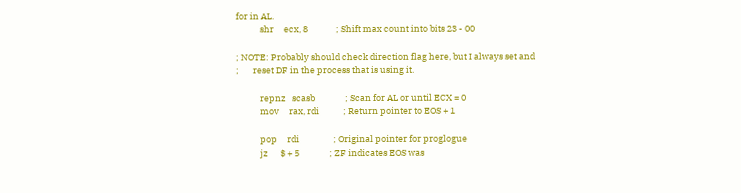for in AL.
            shr     ecx, 8              ; Shift max count into bits 23 - 00

; NOTE: Probably should check direction flag here, but I always set and
;       reset DF in the process that is using it.

            repnz   scasb               ; Scan for AL or until ECX = 0
            mov     rax, rdi            ; Return pointer to EOS + 1

            pop     rdi                 ; Original pointer for proglogue
            jz      $ + 5               ; ZF indicates EOS was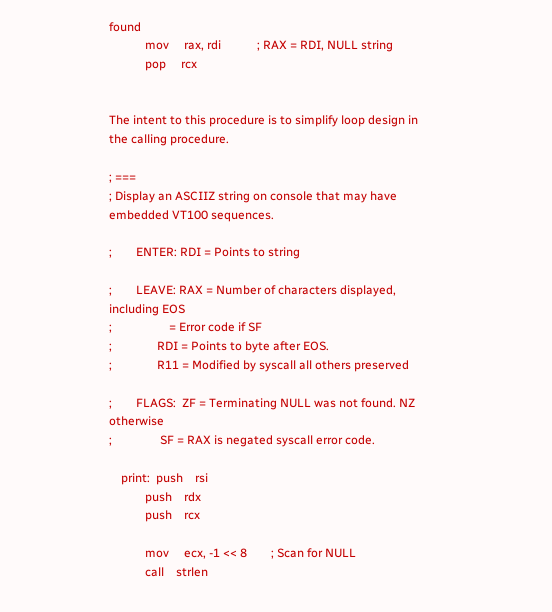found
            mov     rax, rdi            ; RAX = RDI, NULL string
            pop     rcx


The intent to this procedure is to simplify loop design in the calling procedure.

; ===
; Display an ASCIIZ string on console that may have embedded VT100 sequences.

;        ENTER: RDI = Points to string

;        LEAVE: RAX = Number of characters displayed, including EOS
;                   = Error code if SF
;               RDI = Points to byte after EOS.
;               R11 = Modified by syscall all others preserved

;        FLAGS:  ZF = Terminating NULL was not found. NZ otherwise
;                SF = RAX is negated syscall error code.

    print:  push    rsi
            push    rdx
            push    rcx

            mov     ecx, -1 << 8        ; Scan for NULL
            call    strlen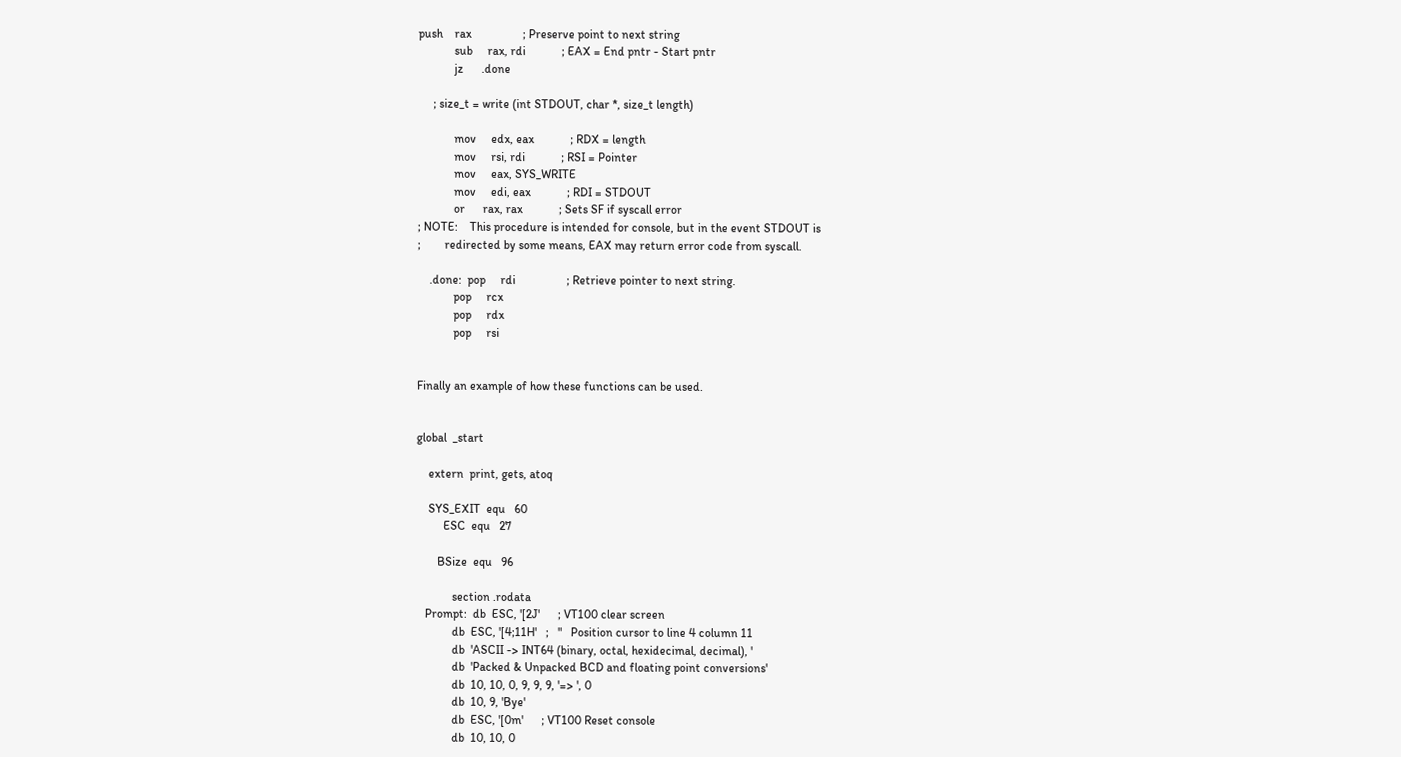push    rax                 ; Preserve point to next string
            sub     rax, rdi            ; EAX = End pntr - Start pntr
            jz      .done

     ; size_t = write (int STDOUT, char *, size_t length)

            mov     edx, eax            ; RDX = length
            mov     rsi, rdi            ; RSI = Pointer
            mov     eax, SYS_WRITE
            mov     edi, eax            ; RDI = STDOUT
            or      rax, rax            ; Sets SF if syscall error
; NOTE:    This procedure is intended for console, but in the event STDOUT is
;        redirected by some means, EAX may return error code from syscall.

    .done:  pop     rdi                 ; Retrieve pointer to next string.
            pop     rcx
            pop     rdx
            pop     rsi


Finally an example of how these functions can be used.


global  _start

    extern  print, gets, atoq

    SYS_EXIT  equ   60
         ESC  equ   27

       BSize  equ   96

            section .rodata
   Prompt:  db  ESC, '[2J'      ; VT100 clear screen
            db  ESC, '[4;11H'   ;   "   Position cursor to line 4 column 11
            db  'ASCII -> INT64 (binary, octal, hexidecimal, decimal), '
            db  'Packed & Unpacked BCD and floating point conversions'
            db  10, 10, 0, 9, 9, 9, '=> ', 0
            db  10, 9, 'Bye'
            db  ESC, '[0m'      ; VT100 Reset console
            db  10, 10, 0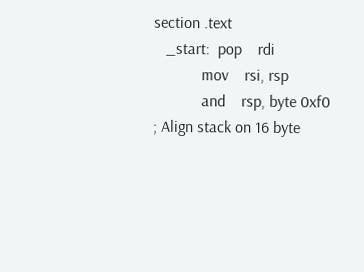section .text
   _start:  pop    rdi
            mov    rsi, rsp
            and    rsp, byte 0xf0       ; Align stack on 16 byte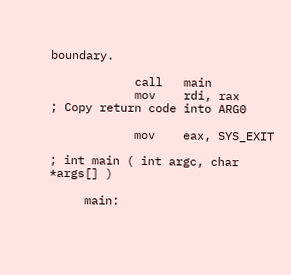boundary.

            call   main
            mov    rdi, rax             ; Copy return code into ARG0

            mov    eax, SYS_EXIT

; int main ( int argc, char *args[] )

     main: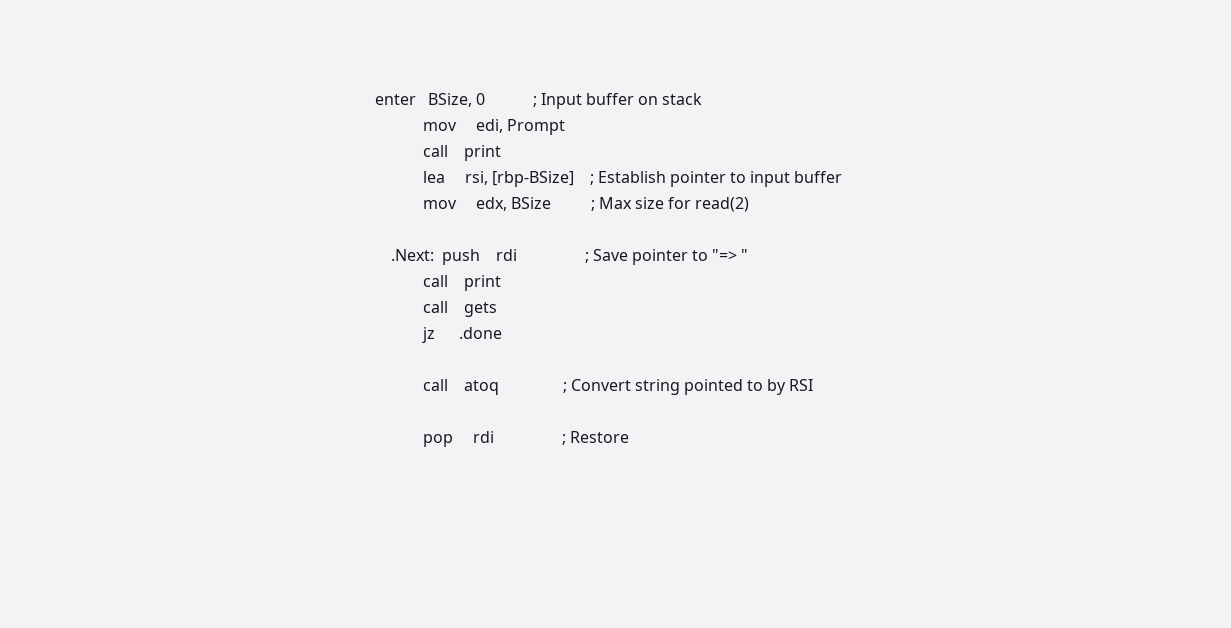enter   BSize, 0            ; Input buffer on stack
            mov     edi, Prompt
            call    print
            lea     rsi, [rbp-BSize]    ; Establish pointer to input buffer
            mov     edx, BSize          ; Max size for read(2)

    .Next:  push    rdi                 ; Save pointer to "=> "
            call    print
            call    gets
            jz      .done

            call    atoq                ; Convert string pointed to by RSI

            pop     rdi                 ; Restore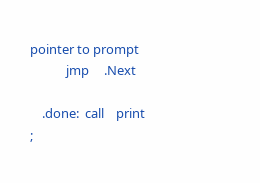pointer to prompt
            jmp     .Next

    .done:  call    print               ;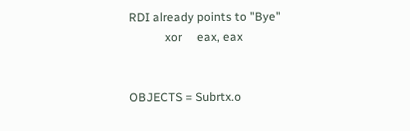RDI already points to "Bye"
            xor     eax, eax


OBJECTS = Subrtx.o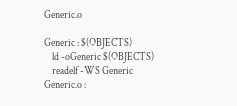Generic.o

Generic : $(OBJECTS)
    ld -oGeneric $(OBJECTS)
    readelf -WS Generic
Generic.o :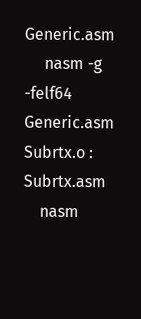Generic.asm
     nasm -g -felf64 Generic.asm
Subrtx.o : Subrtx.asm
    nasm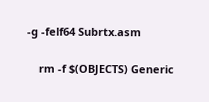-g -felf64 Subrtx.asm

    rm -f $(OBJECTS) Generic